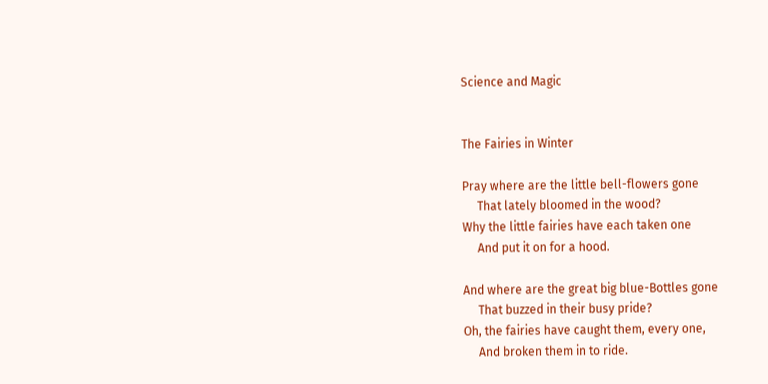Science and Magic


The Fairies in Winter

Pray where are the little bell-flowers gone
     That lately bloomed in the wood?
Why the little fairies have each taken one
     And put it on for a hood.

And where are the great big blue-Bottles gone
     That buzzed in their busy pride?
Oh, the fairies have caught them, every one,
     And broken them in to ride.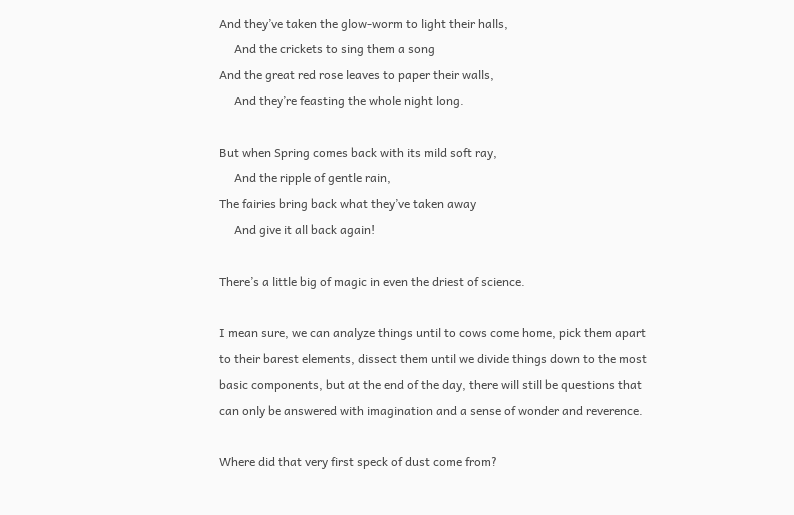And they’ve taken the glow-worm to light their halls,
     And the crickets to sing them a song
And the great red rose leaves to paper their walls,
     And they’re feasting the whole night long.

But when Spring comes back with its mild soft ray,
     And the ripple of gentle rain,
The fairies bring back what they’ve taken away
     And give it all back again!

There’s a little big of magic in even the driest of science.

I mean sure, we can analyze things until to cows come home, pick them apart to their barest elements, dissect them until we divide things down to the most basic components, but at the end of the day, there will still be questions that can only be answered with imagination and a sense of wonder and reverence.

Where did that very first speck of dust come from?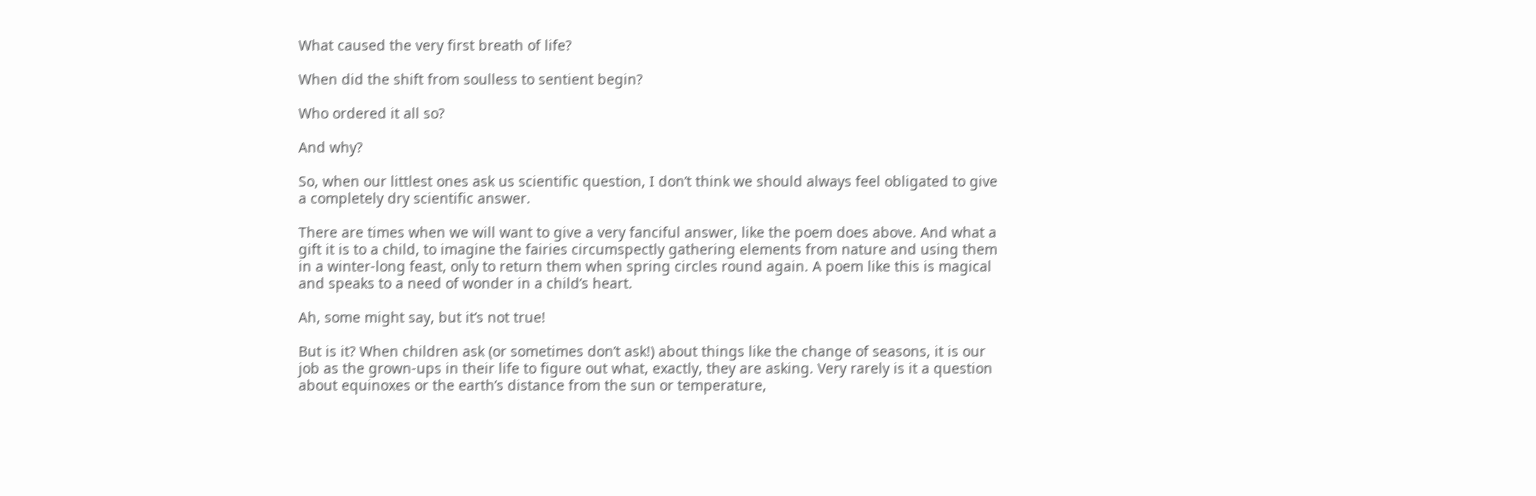What caused the very first breath of life?

When did the shift from soulless to sentient begin?

Who ordered it all so?

And why?

So, when our littlest ones ask us scientific question, I don’t think we should always feel obligated to give a completely dry scientific answer.

There are times when we will want to give a very fanciful answer, like the poem does above. And what a gift it is to a child, to imagine the fairies circumspectly gathering elements from nature and using them in a winter-long feast, only to return them when spring circles round again. A poem like this is magical and speaks to a need of wonder in a child’s heart.

Ah, some might say, but it’s not true!

But is it? When children ask (or sometimes don’t ask!) about things like the change of seasons, it is our job as the grown-ups in their life to figure out what, exactly, they are asking. Very rarely is it a question about equinoxes or the earth’s distance from the sun or temperature,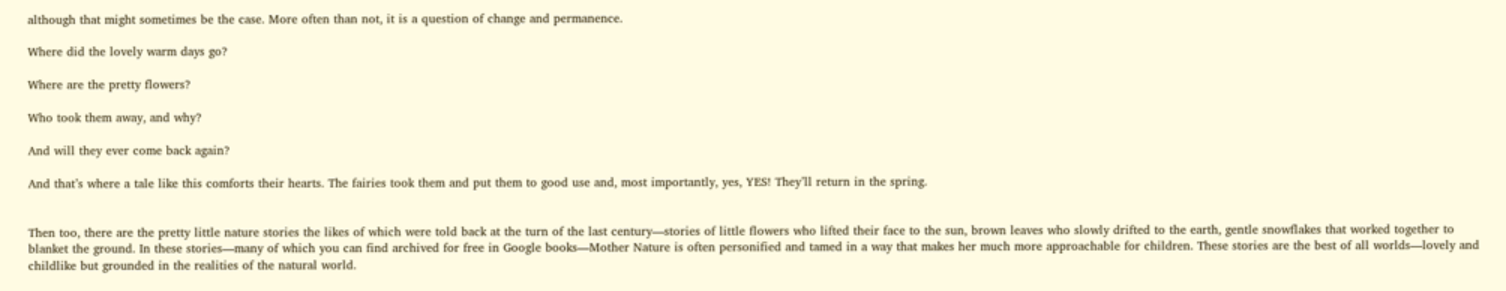although that might sometimes be the case. More often than not, it is a question of change and permanence.

Where did the lovely warm days go?

Where are the pretty flowers?

Who took them away, and why?

And will they ever come back again?

And that’s where a tale like this comforts their hearts. The fairies took them and put them to good use and, most importantly, yes, YES! They’ll return in the spring.


Then too, there are the pretty little nature stories the likes of which were told back at the turn of the last century—stories of little flowers who lifted their face to the sun, brown leaves who slowly drifted to the earth, gentle snowflakes that worked together to blanket the ground. In these stories—many of which you can find archived for free in Google books—Mother Nature is often personified and tamed in a way that makes her much more approachable for children. These stories are the best of all worlds—lovely and childlike but grounded in the realities of the natural world.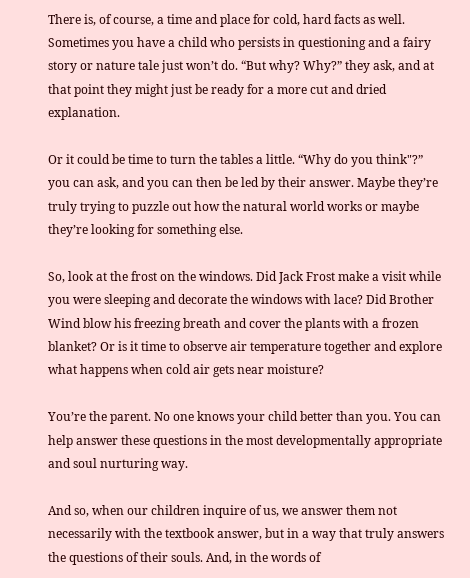There is, of course, a time and place for cold, hard facts as well. Sometimes you have a child who persists in questioning and a fairy story or nature tale just won’t do. “But why? Why?” they ask, and at that point they might just be ready for a more cut and dried explanation.

Or it could be time to turn the tables a little. “Why do you think"?” you can ask, and you can then be led by their answer. Maybe they’re truly trying to puzzle out how the natural world works or maybe they’re looking for something else.

So, look at the frost on the windows. Did Jack Frost make a visit while you were sleeping and decorate the windows with lace? Did Brother Wind blow his freezing breath and cover the plants with a frozen blanket? Or is it time to observe air temperature together and explore what happens when cold air gets near moisture?

You’re the parent. No one knows your child better than you. You can help answer these questions in the most developmentally appropriate and soul nurturing way.

And so, when our children inquire of us, we answer them not necessarily with the textbook answer, but in a way that truly answers the questions of their souls. And, in the words of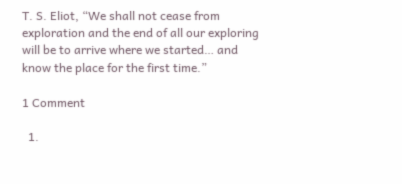T. S. Eliot, “We shall not cease from exploration and the end of all our exploring will be to arrive where we started… and know the place for the first time.”

1 Comment

  1.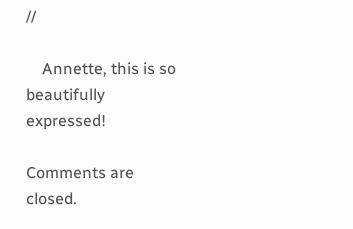//

    Annette, this is so beautifully expressed!

Comments are closed.